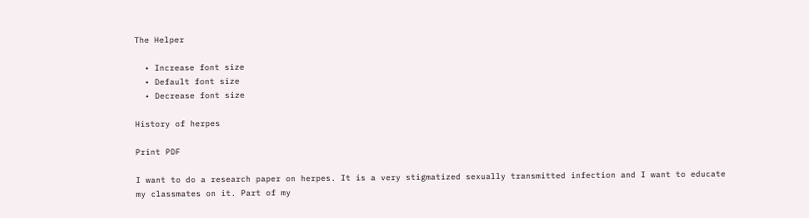The Helper

  • Increase font size
  • Default font size
  • Decrease font size

History of herpes

Print PDF

I want to do a research paper on herpes. It is a very stigmatized sexually transmitted infection and I want to educate my classmates on it. Part of my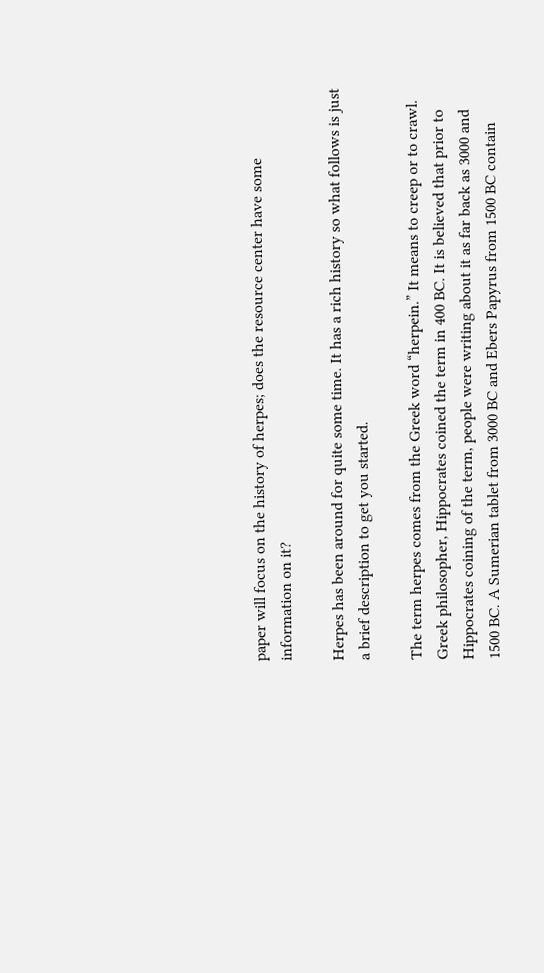paper will focus on the history of herpes; does the resource center have some information on it?

Herpes has been around for quite some time. It has a rich history so what follows is just a brief description to get you started.

The term herpes comes from the Greek word “herpein.” It means to creep or to crawl. Greek philosopher, Hippocrates coined the term in 400 BC. It is believed that prior to Hippocrates coining of the term, people were writing about it as far back as 3000 and 1500 BC. A Sumerian tablet from 3000 BC and Ebers Papyrus from 1500 BC contain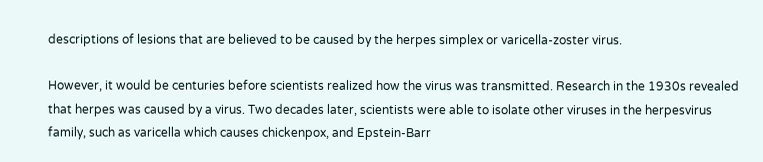descriptions of lesions that are believed to be caused by the herpes simplex or varicella-zoster virus.

However, it would be centuries before scientists realized how the virus was transmitted. Research in the 1930s revealed that herpes was caused by a virus. Two decades later, scientists were able to isolate other viruses in the herpesvirus family, such as varicella which causes chickenpox, and Epstein-Barr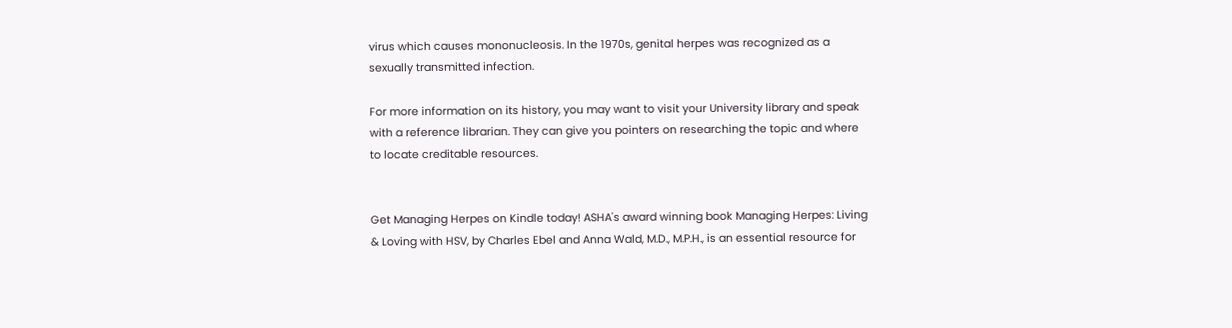virus which causes mononucleosis. In the 1970s, genital herpes was recognized as a sexually transmitted infection.

For more information on its history, you may want to visit your University library and speak with a reference librarian. They can give you pointers on researching the topic and where to locate creditable resources.


Get Managing Herpes on Kindle today! ASHA's award winning book Managing Herpes: Living & Loving with HSV, by Charles Ebel and Anna Wald, M.D., M.P.H., is an essential resource for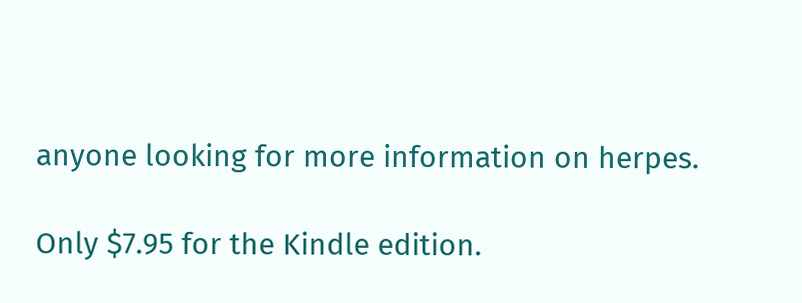anyone looking for more information on herpes.

Only $7.95 for the Kindle edition.